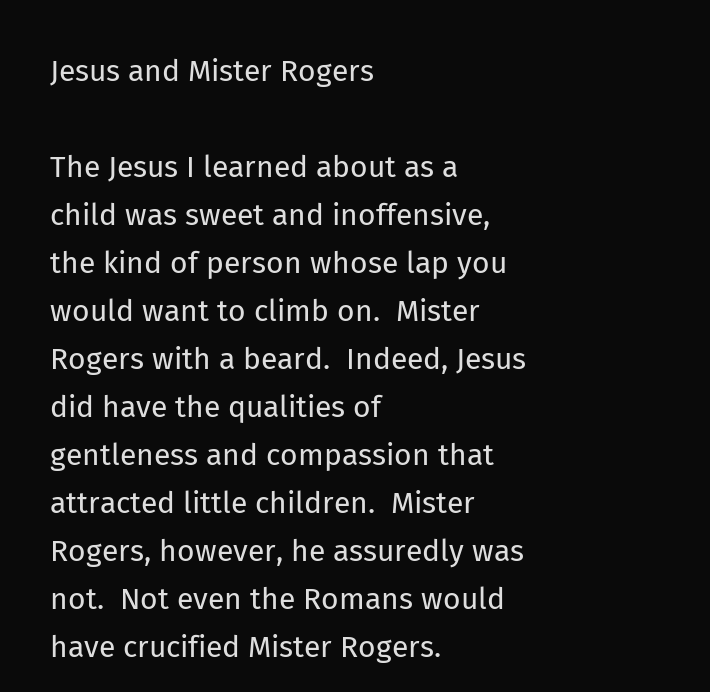Jesus and Mister Rogers

The Jesus I learned about as a child was sweet and inoffensive, the kind of person whose lap you would want to climb on.  Mister Rogers with a beard.  Indeed, Jesus did have the qualities of gentleness and compassion that attracted little children.  Mister Rogers, however, he assuredly was not.  Not even the Romans would have crucified Mister Rogers.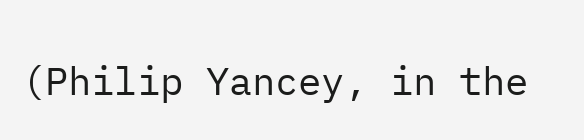(Philip Yancey, in the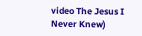video The Jesus I Never Knew)